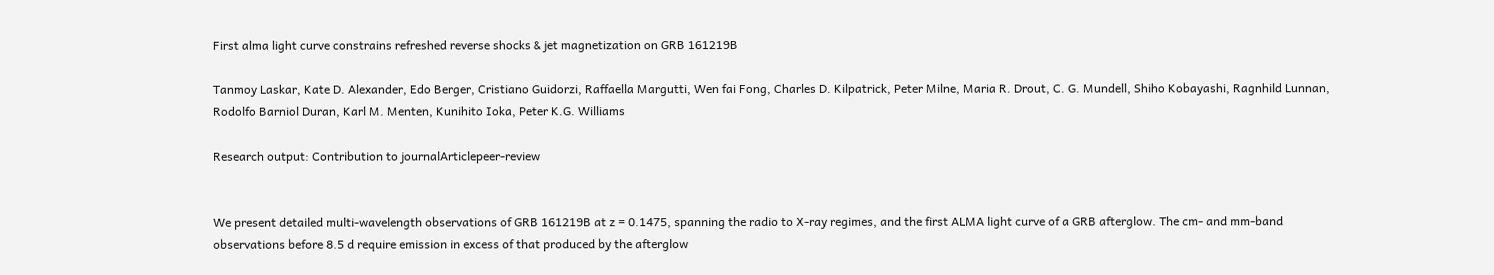First alma light curve constrains refreshed reverse shocks & jet magnetization on GRB 161219B

Tanmoy Laskar, Kate D. Alexander, Edo Berger, Cristiano Guidorzi, Raffaella Margutti, Wen fai Fong, Charles D. Kilpatrick, Peter Milne, Maria R. Drout, C. G. Mundell, Shiho Kobayashi, Ragnhild Lunnan, Rodolfo Barniol Duran, Karl M. Menten, Kunihito Ioka, Peter K.G. Williams

Research output: Contribution to journalArticlepeer-review


We present detailed multi-wavelength observations of GRB 161219B at z = 0.1475, spanning the radio to X-ray regimes, and the first ALMA light curve of a GRB afterglow. The cm- and mm-band observations before 8.5 d require emission in excess of that produced by the afterglow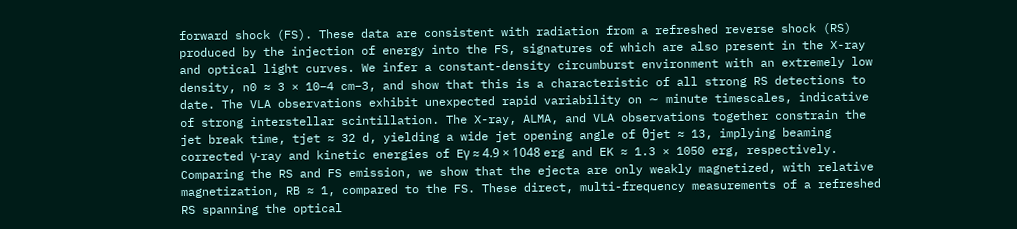forward shock (FS). These data are consistent with radiation from a refreshed reverse shock (RS) produced by the injection of energy into the FS, signatures of which are also present in the X-ray and optical light curves. We infer a constant-density circumburst environment with an extremely low density, n0 ≈ 3 × 10−4 cm−3, and show that this is a characteristic of all strong RS detections to date. The VLA observations exhibit unexpected rapid variability on ∼ minute timescales, indicative of strong interstellar scintillation. The X-ray, ALMA, and VLA observations together constrain the jet break time, tjet ≈ 32 d, yielding a wide jet opening angle of θjet ≈ 13, implying beaming corrected γ-ray and kinetic energies of Eγ ≈ 4.9 × 1048 erg and EK ≈ 1.3 × 1050 erg, respectively. Comparing the RS and FS emission, we show that the ejecta are only weakly magnetized, with relative magnetization, RB ≈ 1, compared to the FS. These direct, multi-frequency measurements of a refreshed RS spanning the optical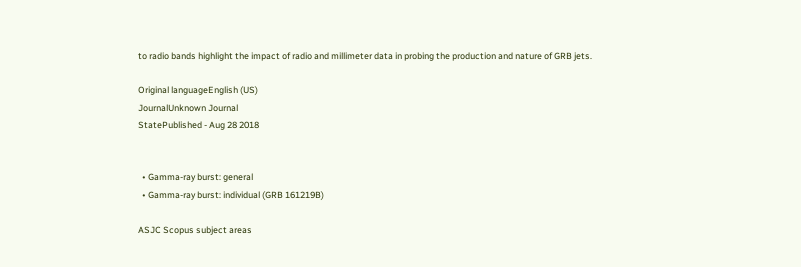to radio bands highlight the impact of radio and millimeter data in probing the production and nature of GRB jets.

Original languageEnglish (US)
JournalUnknown Journal
StatePublished - Aug 28 2018


  • Gamma-ray burst: general
  • Gamma-ray burst: individual (GRB 161219B)

ASJC Scopus subject areas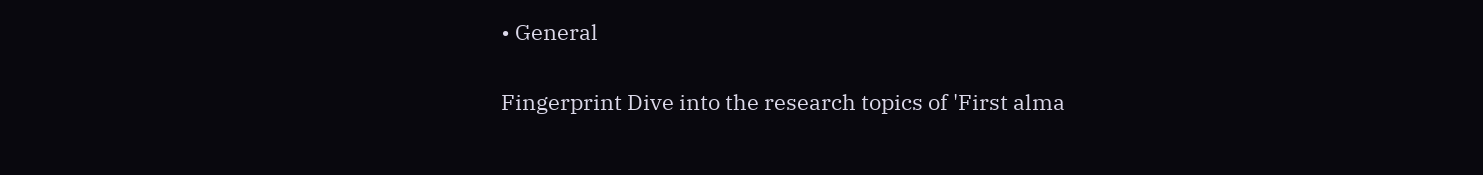• General

Fingerprint Dive into the research topics of 'First alma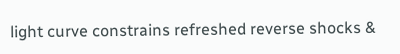light curve constrains refreshed reverse shocks &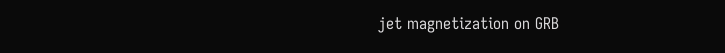jet magnetization on GRB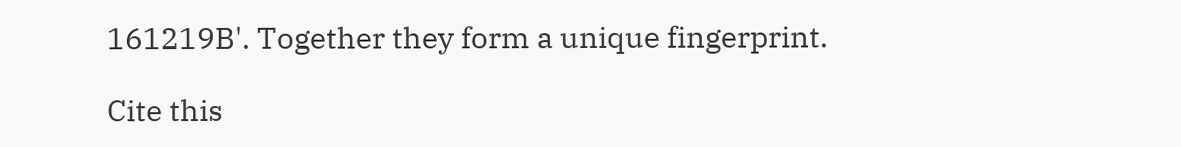161219B'. Together they form a unique fingerprint.

Cite this